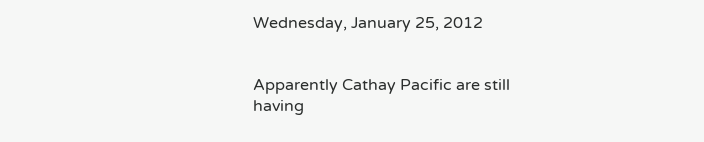Wednesday, January 25, 2012


Apparently Cathay Pacific are still having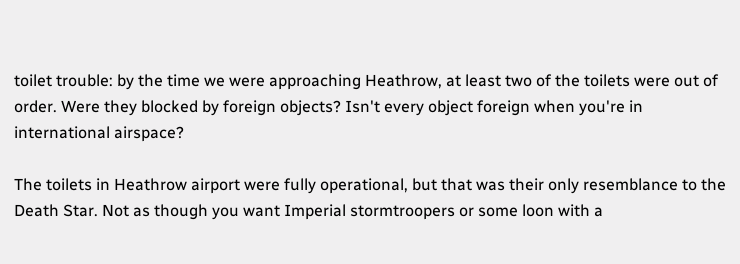toilet trouble: by the time we were approaching Heathrow, at least two of the toilets were out of order. Were they blocked by foreign objects? Isn't every object foreign when you're in international airspace?

The toilets in Heathrow airport were fully operational, but that was their only resemblance to the Death Star. Not as though you want Imperial stormtroopers or some loon with a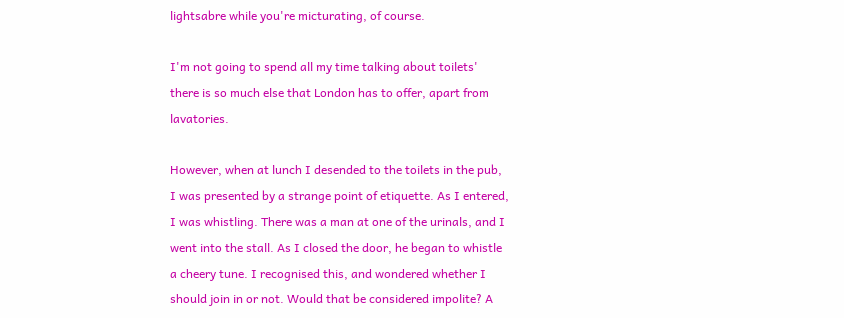lightsabre while you're micturating, of course.

I'm not going to spend all my time talking about toilets' there is so much else that London has to offer, apart from lavatories.

However, when at lunch I desended to the toilets in the pub, I was presented by a strange point of etiquette. As I entered, I was whistling. There was a man at one of the urinals, and I went into the stall. As I closed the door, he began to whistle a cheery tune. I recognised this, and wondered whether I should join in or not. Would that be considered impolite? A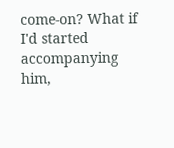come-on? What if I'd started accompanying him,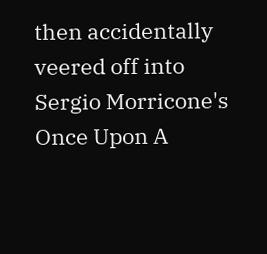then accidentally veered off into Sergio Morricone's Once Upon A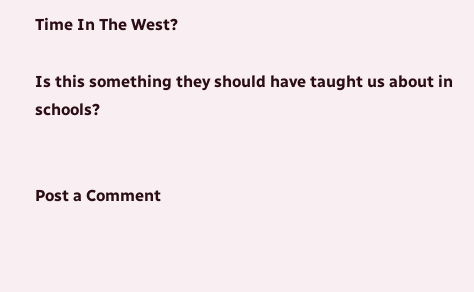Time In The West?

Is this something they should have taught us about in schools?


Post a Comment